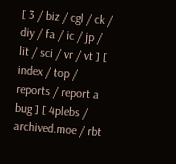[ 3 / biz / cgl / ck / diy / fa / ic / jp / lit / sci / vr / vt ] [ index / top / reports / report a bug ] [ 4plebs / archived.moe / rbt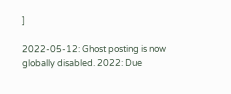]

2022-05-12: Ghost posting is now globally disabled. 2022: Due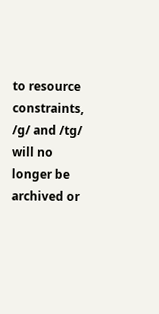to resource constraints, /g/ and /tg/ will no longer be archived or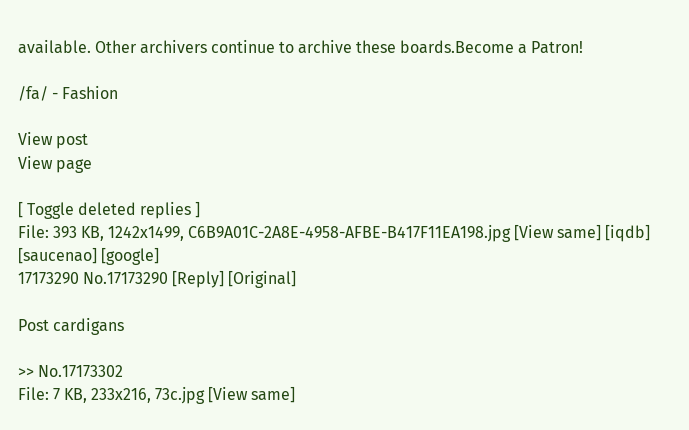available. Other archivers continue to archive these boards.Become a Patron!

/fa/ - Fashion

View post
View page

[ Toggle deleted replies ]
File: 393 KB, 1242x1499, C6B9A01C-2A8E-4958-AFBE-B417F11EA198.jpg [View same] [iqdb] [saucenao] [google]
17173290 No.17173290 [Reply] [Original]

Post cardigans

>> No.17173302
File: 7 KB, 233x216, 73c.jpg [View same]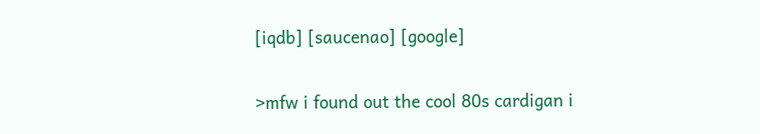[iqdb] [saucenao] [google]

>mfw i found out the cool 80s cardigan i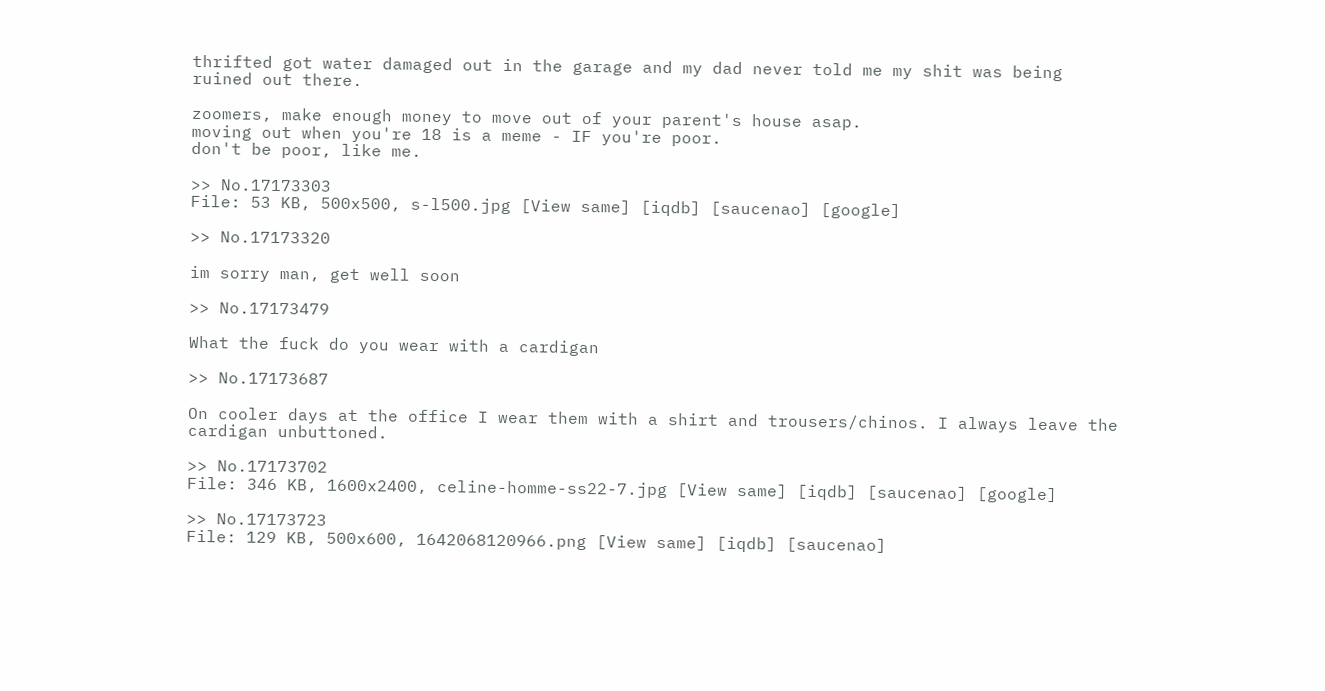thrifted got water damaged out in the garage and my dad never told me my shit was being ruined out there.

zoomers, make enough money to move out of your parent's house asap.
moving out when you're 18 is a meme - IF you're poor.
don't be poor, like me.

>> No.17173303
File: 53 KB, 500x500, s-l500.jpg [View same] [iqdb] [saucenao] [google]

>> No.17173320

im sorry man, get well soon

>> No.17173479

What the fuck do you wear with a cardigan

>> No.17173687

On cooler days at the office I wear them with a shirt and trousers/chinos. I always leave the cardigan unbuttoned.

>> No.17173702
File: 346 KB, 1600x2400, celine-homme-ss22-7.jpg [View same] [iqdb] [saucenao] [google]

>> No.17173723
File: 129 KB, 500x600, 1642068120966.png [View same] [iqdb] [saucenao]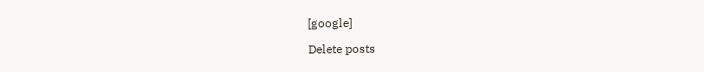[google]

Delete posts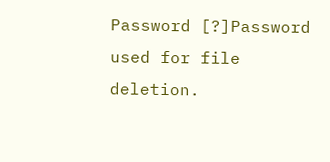Password [?]Password used for file deletion.